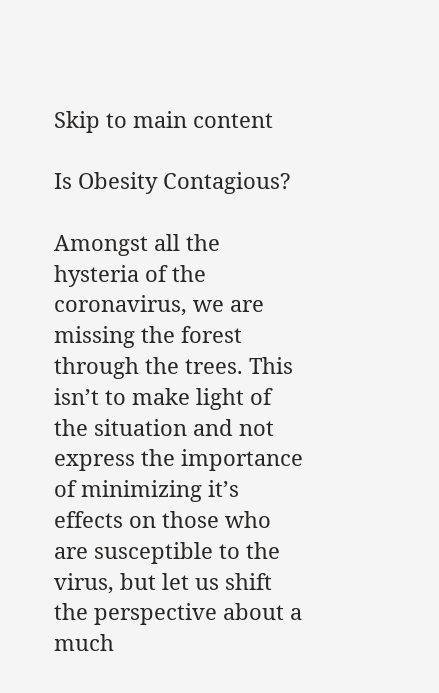Skip to main content

Is Obesity Contagious?

Amongst all the hysteria of the coronavirus, we are missing the forest through the trees. This isn’t to make light of the situation and not express the importance of minimizing it’s effects on those who are susceptible to the virus, but let us shift the perspective about a much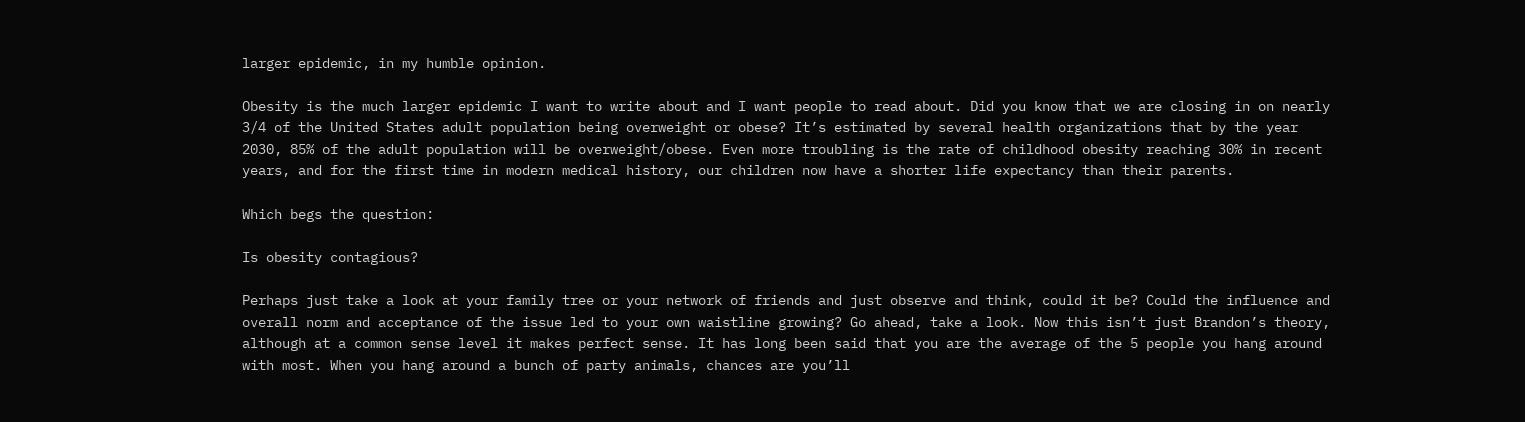larger epidemic, in my humble opinion.

Obesity is the much larger epidemic I want to write about and I want people to read about. Did you know that we are closing in on nearly 3/4 of the United States adult population being overweight or obese? It’s estimated by several health organizations that by the year 2030, 85% of the adult population will be overweight/obese. Even more troubling is the rate of childhood obesity reaching 30% in recent years, and for the first time in modern medical history, our children now have a shorter life expectancy than their parents.

Which begs the question:

Is obesity contagious?

Perhaps just take a look at your family tree or your network of friends and just observe and think, could it be? Could the influence and overall norm and acceptance of the issue led to your own waistline growing? Go ahead, take a look. Now this isn’t just Brandon’s theory, although at a common sense level it makes perfect sense. It has long been said that you are the average of the 5 people you hang around with most. When you hang around a bunch of party animals, chances are you’ll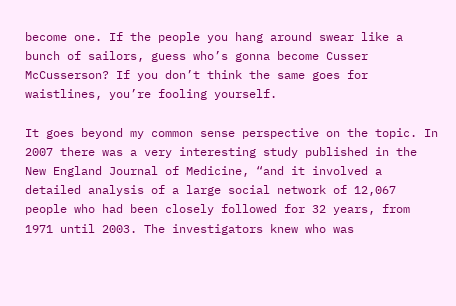become one. If the people you hang around swear like a bunch of sailors, guess who’s gonna become Cusser McCusserson? If you don’t think the same goes for waistlines, you’re fooling yourself.

It goes beyond my common sense perspective on the topic. In 2007 there was a very interesting study published in the New England Journal of Medicine, “and it involved a detailed analysis of a large social network of 12,067 people who had been closely followed for 32 years, from 1971 until 2003. The investigators knew who was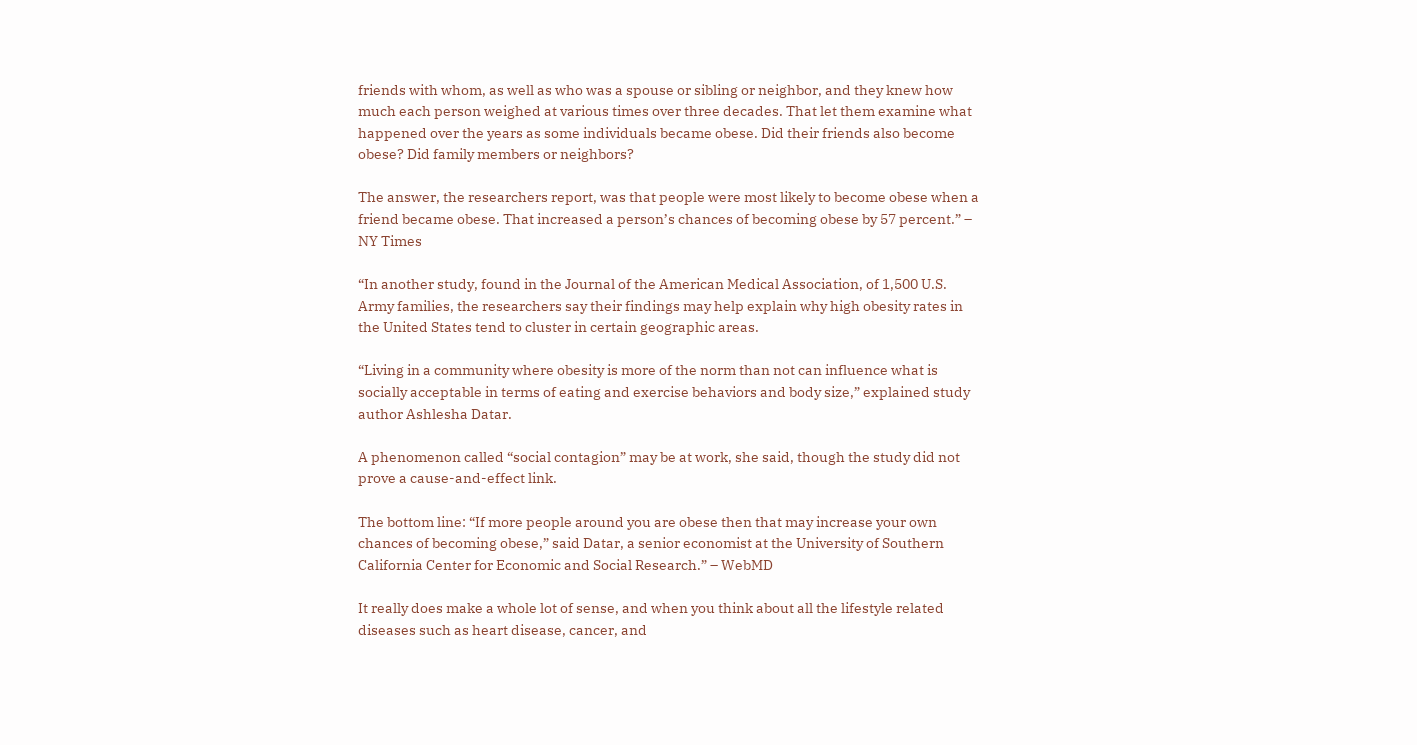friends with whom, as well as who was a spouse or sibling or neighbor, and they knew how much each person weighed at various times over three decades. That let them examine what happened over the years as some individuals became obese. Did their friends also become obese? Did family members or neighbors?

The answer, the researchers report, was that people were most likely to become obese when a friend became obese. That increased a person’s chances of becoming obese by 57 percent.” – NY Times

“In another study, found in the Journal of the American Medical Association, of 1,500 U.S. Army families, the researchers say their findings may help explain why high obesity rates in the United States tend to cluster in certain geographic areas.

“Living in a community where obesity is more of the norm than not can influence what is socially acceptable in terms of eating and exercise behaviors and body size,” explained study author Ashlesha Datar.

A phenomenon called “social contagion” may be at work, she said, though the study did not prove a cause-and-effect link.

The bottom line: “If more people around you are obese then that may increase your own chances of becoming obese,” said Datar, a senior economist at the University of Southern California Center for Economic and Social Research.” – WebMD

It really does make a whole lot of sense, and when you think about all the lifestyle related diseases such as heart disease, cancer, and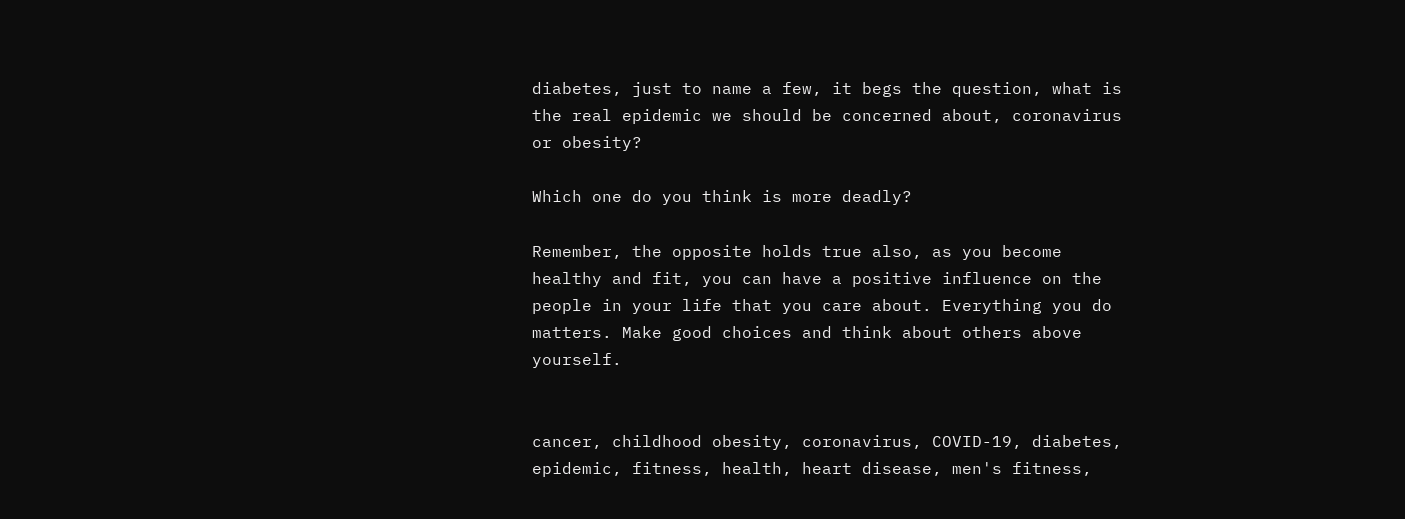diabetes, just to name a few, it begs the question, what is the real epidemic we should be concerned about, coronavirus or obesity?

Which one do you think is more deadly?

Remember, the opposite holds true also, as you become healthy and fit, you can have a positive influence on the people in your life that you care about. Everything you do matters. Make good choices and think about others above yourself.


cancer, childhood obesity, coronavirus, COVID-19, diabetes, epidemic, fitness, health, heart disease, men's fitness,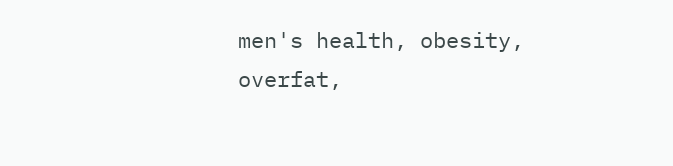men's health, obesity, overfat,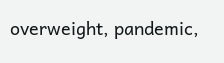overweight, pandemic,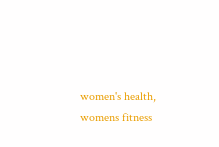women's health, womens fitness